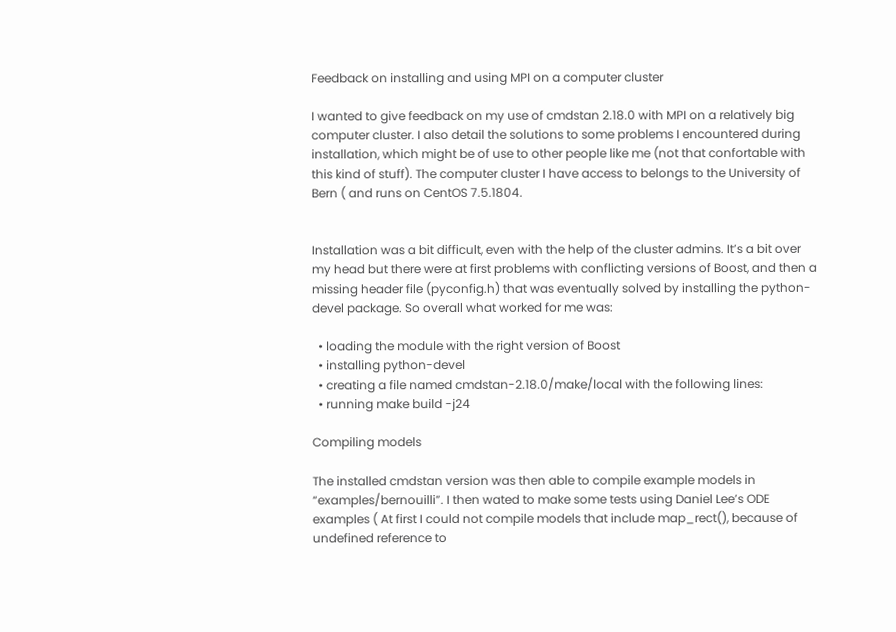Feedback on installing and using MPI on a computer cluster

I wanted to give feedback on my use of cmdstan 2.18.0 with MPI on a relatively big computer cluster. I also detail the solutions to some problems I encountered during installation, which might be of use to other people like me (not that confortable with this kind of stuff). The computer cluster I have access to belongs to the University of Bern ( and runs on CentOS 7.5.1804.


Installation was a bit difficult, even with the help of the cluster admins. It’s a bit over my head but there were at first problems with conflicting versions of Boost, and then a missing header file (pyconfig.h) that was eventually solved by installing the python-devel package. So overall what worked for me was:

  • loading the module with the right version of Boost
  • installing python-devel
  • creating a file named cmdstan-2.18.0/make/local with the following lines:
  • running make build -j24

Compiling models

The installed cmdstan version was then able to compile example models in “examples/bernouilli”. I then wated to make some tests using Daniel Lee’s ODE examples ( At first I could not compile models that include map_rect(), because of undefined reference to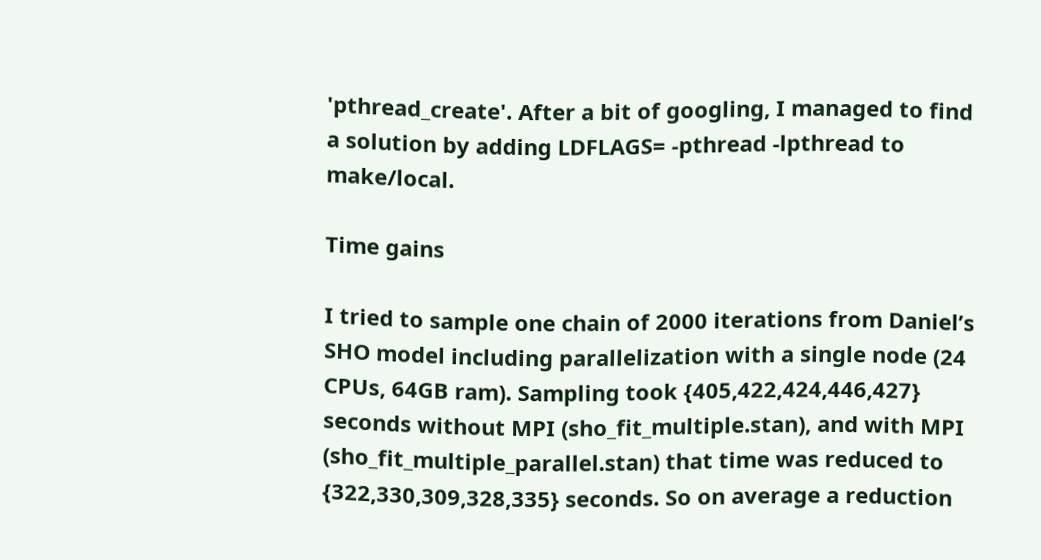'pthread_create'. After a bit of googling, I managed to find a solution by adding LDFLAGS= -pthread -lpthread to make/local.

Time gains

I tried to sample one chain of 2000 iterations from Daniel’s SHO model including parallelization with a single node (24 CPUs, 64GB ram). Sampling took {405,422,424,446,427} seconds without MPI (sho_fit_multiple.stan), and with MPI (sho_fit_multiple_parallel.stan) that time was reduced to {322,330,309,328,335} seconds. So on average a reduction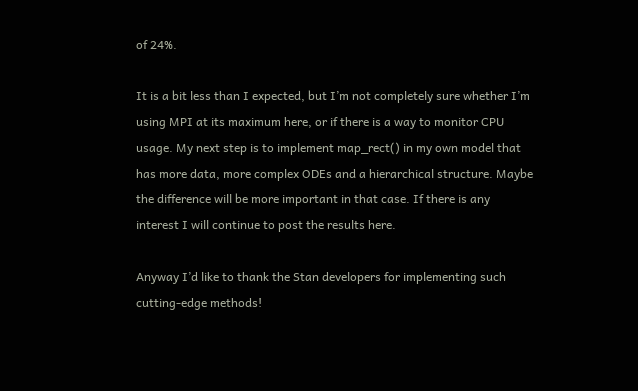of 24%.

It is a bit less than I expected, but I’m not completely sure whether I’m using MPI at its maximum here, or if there is a way to monitor CPU usage. My next step is to implement map_rect() in my own model that has more data, more complex ODEs and a hierarchical structure. Maybe the difference will be more important in that case. If there is any interest I will continue to post the results here.

Anyway I’d like to thank the Stan developers for implementing such cutting-edge methods!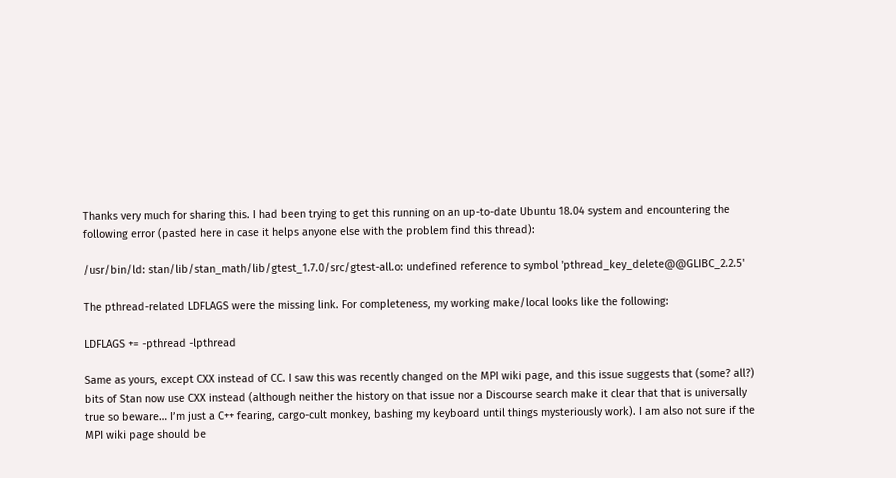Thanks very much for sharing this. I had been trying to get this running on an up-to-date Ubuntu 18.04 system and encountering the following error (pasted here in case it helps anyone else with the problem find this thread):

/usr/bin/ld: stan/lib/stan_math/lib/gtest_1.7.0/src/gtest-all.o: undefined reference to symbol 'pthread_key_delete@@GLIBC_2.2.5'

The pthread-related LDFLAGS were the missing link. For completeness, my working make/local looks like the following:

LDFLAGS += -pthread -lpthread

Same as yours, except CXX instead of CC. I saw this was recently changed on the MPI wiki page, and this issue suggests that (some? all?) bits of Stan now use CXX instead (although neither the history on that issue nor a Discourse search make it clear that that is universally true so beware… I’m just a C++ fearing, cargo-cult monkey, bashing my keyboard until things mysteriously work). I am also not sure if the MPI wiki page should be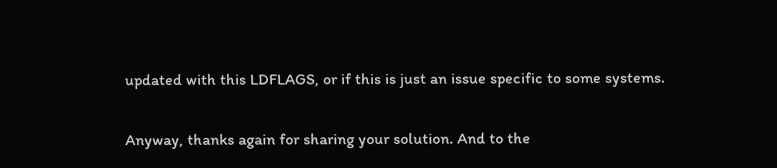updated with this LDFLAGS, or if this is just an issue specific to some systems.

Anyway, thanks again for sharing your solution. And to the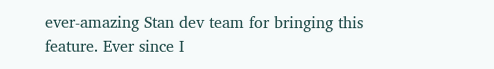ever-amazing Stan dev team for bringing this feature. Ever since I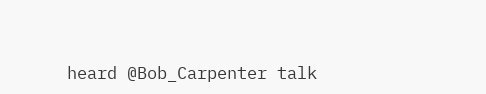heard @Bob_Carpenter talk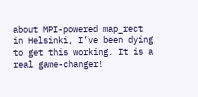about MPI-powered map_rect in Helsinki, I’ve been dying to get this working. It is a real game-changer!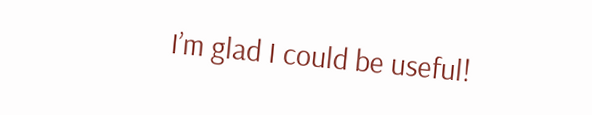I’m glad I could be useful!